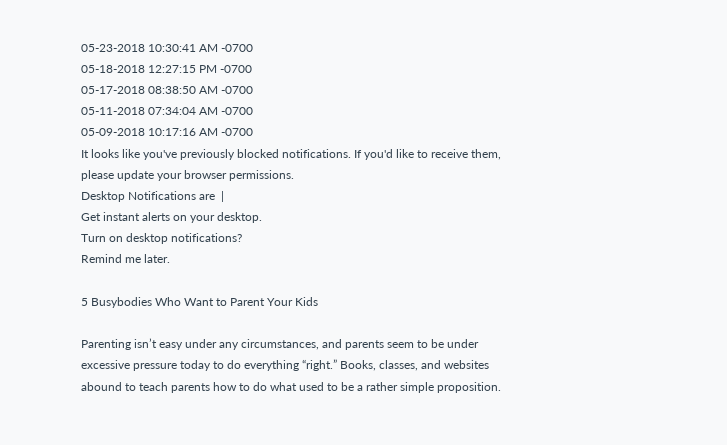05-23-2018 10:30:41 AM -0700
05-18-2018 12:27:15 PM -0700
05-17-2018 08:38:50 AM -0700
05-11-2018 07:34:04 AM -0700
05-09-2018 10:17:16 AM -0700
It looks like you've previously blocked notifications. If you'd like to receive them, please update your browser permissions.
Desktop Notifications are  |
Get instant alerts on your desktop.
Turn on desktop notifications?
Remind me later.

5 Busybodies Who Want to Parent Your Kids

Parenting isn’t easy under any circumstances, and parents seem to be under excessive pressure today to do everything “right.” Books, classes, and websites abound to teach parents how to do what used to be a rather simple proposition.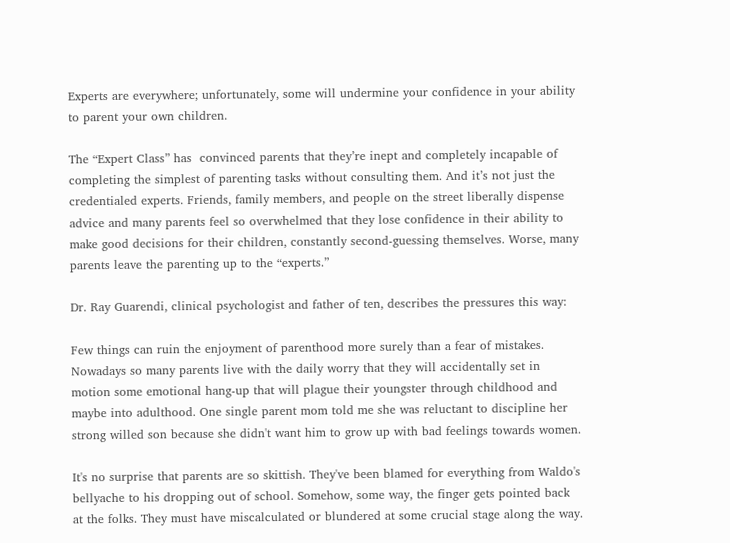Experts are everywhere; unfortunately, some will undermine your confidence in your ability to parent your own children.

The “Expert Class” has  convinced parents that they’re inept and completely incapable of completing the simplest of parenting tasks without consulting them. And it’s not just the credentialed experts. Friends, family members, and people on the street liberally dispense advice and many parents feel so overwhelmed that they lose confidence in their ability to make good decisions for their children, constantly second-guessing themselves. Worse, many parents leave the parenting up to the “experts.”

Dr. Ray Guarendi, clinical psychologist and father of ten, describes the pressures this way:

Few things can ruin the enjoyment of parenthood more surely than a fear of mistakes. Nowadays so many parents live with the daily worry that they will accidentally set in motion some emotional hang-up that will plague their youngster through childhood and maybe into adulthood. One single parent mom told me she was reluctant to discipline her strong willed son because she didn't want him to grow up with bad feelings towards women.

It's no surprise that parents are so skittish. They've been blamed for everything from Waldo's bellyache to his dropping out of school. Somehow, some way, the finger gets pointed back at the folks. They must have miscalculated or blundered at some crucial stage along the way.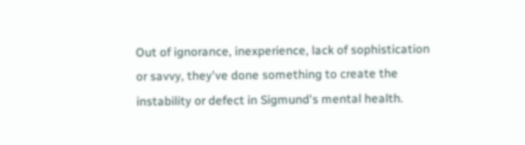Out of ignorance, inexperience, lack of sophistication or savvy, they've done something to create the instability or defect in Sigmund's mental health.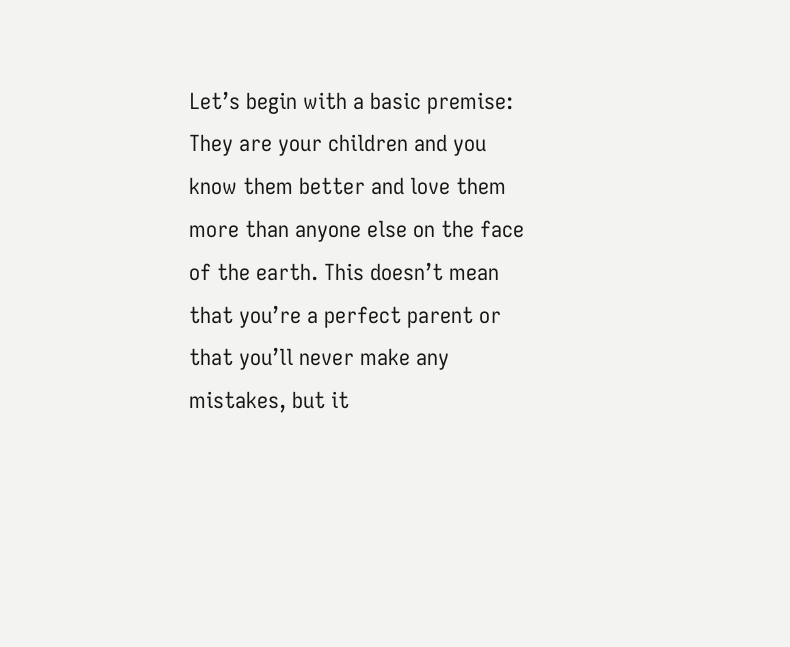Let’s begin with a basic premise: They are your children and you know them better and love them more than anyone else on the face of the earth. This doesn’t mean that you’re a perfect parent or that you’ll never make any mistakes, but it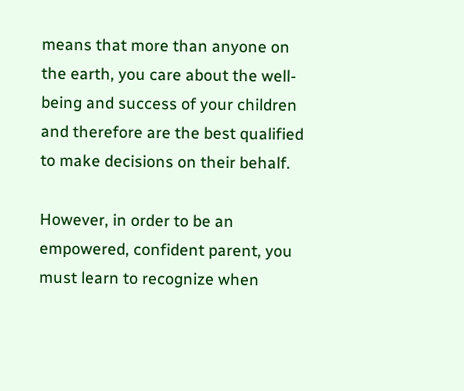means that more than anyone on the earth, you care about the well-being and success of your children and therefore are the best qualified to make decisions on their behalf.

However, in order to be an empowered, confident parent, you must learn to recognize when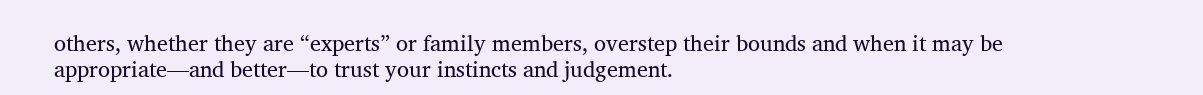others, whether they are “experts” or family members, overstep their bounds and when it may be appropriate—and better—to trust your instincts and judgement.